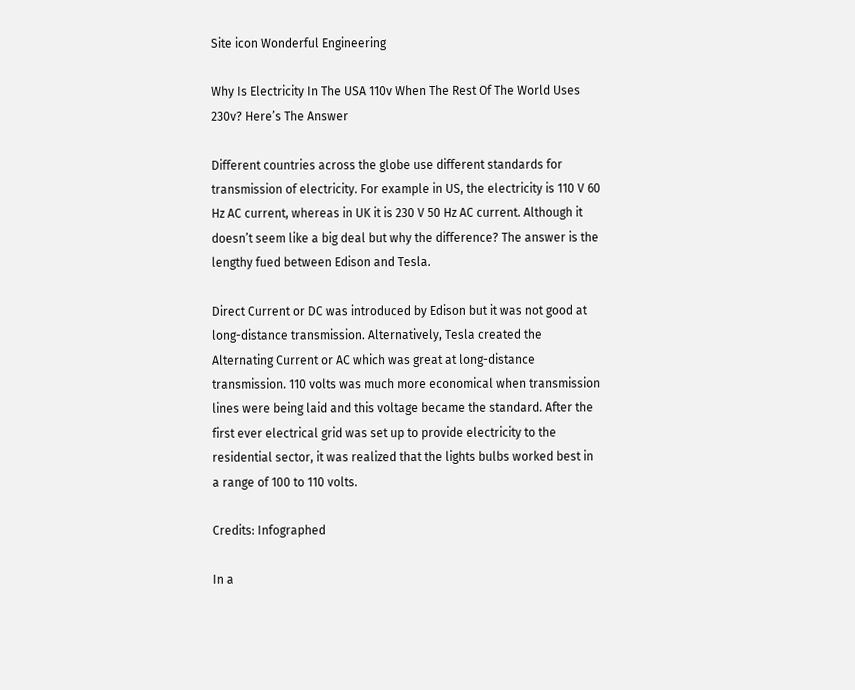Site icon Wonderful Engineering

Why Is Electricity In The USA 110v When The Rest Of The World Uses 230v? Here’s The Answer

Different countries across the globe use different standards for transmission of electricity. For example in US, the electricity is 110 V 60 Hz AC current, whereas in UK it is 230 V 50 Hz AC current. Although it doesn’t seem like a big deal but why the difference? The answer is the lengthy fued between Edison and Tesla.

Direct Current or DC was introduced by Edison but it was not good at long-distance transmission. Alternatively, Tesla created the Alternating Current or AC which was great at long-distance transmission. 110 volts was much more economical when transmission lines were being laid and this voltage became the standard. After the first ever electrical grid was set up to provide electricity to the residential sector, it was realized that the lights bulbs worked best in a range of 100 to 110 volts.

Credits: Infographed

In a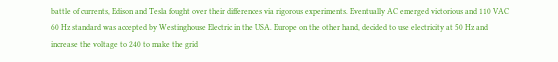battle of currents, Edison and Tesla fought over their differences via rigorous experiments. Eventually AC emerged victorious and 110 VAC 60 Hz standard was accepted by Westinghouse Electric in the USA. Europe on the other hand, decided to use electricity at 50 Hz and increase the voltage to 240 to make the grid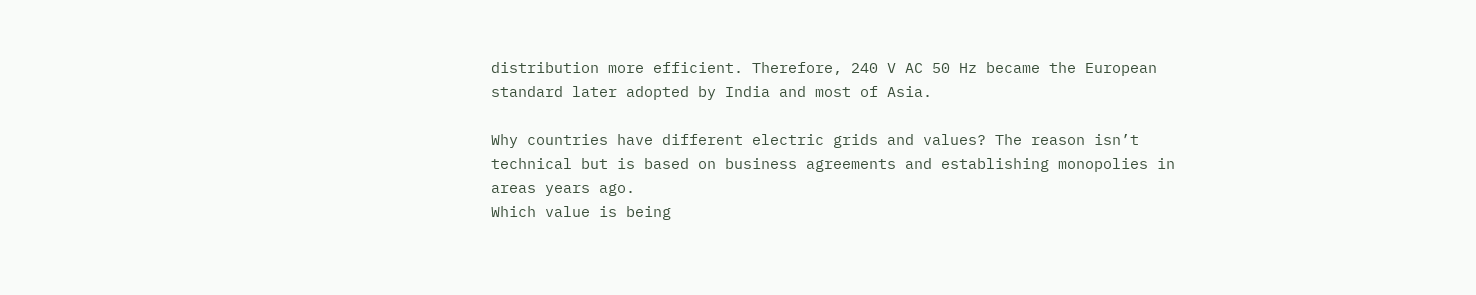distribution more efficient. Therefore, 240 V AC 50 Hz became the European standard later adopted by India and most of Asia.

Why countries have different electric grids and values? The reason isn’t technical but is based on business agreements and establishing monopolies in areas years ago.
Which value is being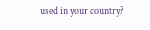used in your country?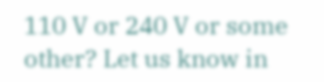110 V or 240 V or some other? Let us know in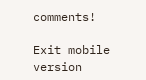comments!

Exit mobile version